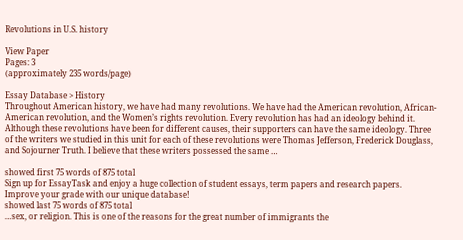Revolutions in U.S. history

View Paper
Pages: 3
(approximately 235 words/page)

Essay Database > History
Throughout American history, we have had many revolutions. We have had the American revolution, African-American revolution, and the Women’s rights revolution. Every revolution has had an ideology behind it. Although these revolutions have been for different causes, their supporters can have the same ideology. Three of the writers we studied in this unit for each of these revolutions were Thomas Jefferson, Frederick Douglass, and Sojourner Truth. I believe that these writers possessed the same …

showed first 75 words of 875 total
Sign up for EssayTask and enjoy a huge collection of student essays, term papers and research papers. Improve your grade with our unique database!
showed last 75 words of 875 total
…sex, or religion. This is one of the reasons for the great number of immigrants the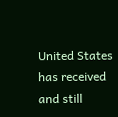United States has received and still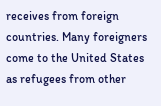receives from foreign countries. Many foreigners come to the United States as refugees from other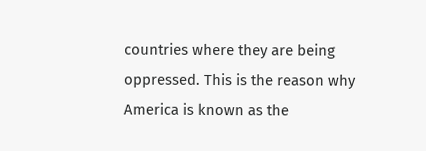countries where they are being oppressed. This is the reason why America is known as the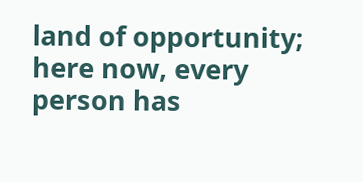land of opportunity; here now, every person has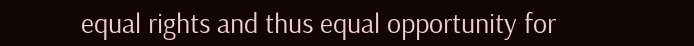equal rights and thus equal opportunity for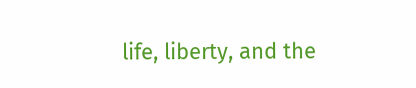life, liberty, and the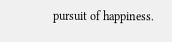pursuit of happiness.